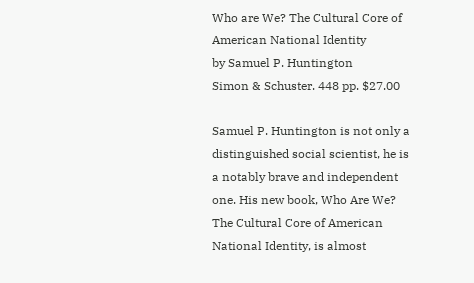Who are We? The Cultural Core of American National Identity
by Samuel P. Huntington
Simon & Schuster. 448 pp. $27.00

Samuel P. Huntington is not only a distinguished social scientist, he is a notably brave and independent one. His new book, Who Are We? The Cultural Core of American National Identity, is almost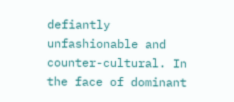defiantly unfashionable and counter-cultural. In the face of dominant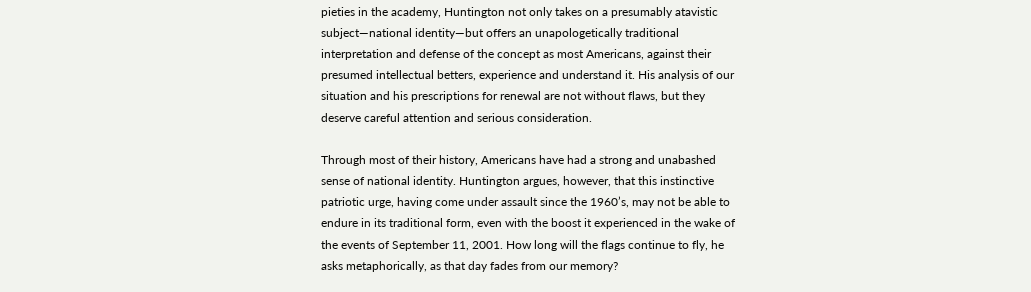pieties in the academy, Huntington not only takes on a presumably atavistic subject—national identity—but offers an unapologetically traditional interpretation and defense of the concept as most Americans, against their presumed intellectual betters, experience and understand it. His analysis of our situation and his prescriptions for renewal are not without flaws, but they deserve careful attention and serious consideration.

Through most of their history, Americans have had a strong and unabashed sense of national identity. Huntington argues, however, that this instinctive patriotic urge, having come under assault since the 1960’s, may not be able to endure in its traditional form, even with the boost it experienced in the wake of the events of September 11, 2001. How long will the flags continue to fly, he asks metaphorically, as that day fades from our memory?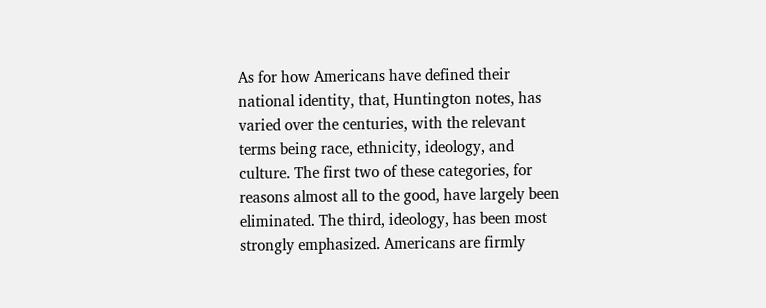As for how Americans have defined their national identity, that, Huntington notes, has varied over the centuries, with the relevant terms being race, ethnicity, ideology, and culture. The first two of these categories, for reasons almost all to the good, have largely been eliminated. The third, ideology, has been most strongly emphasized. Americans are firmly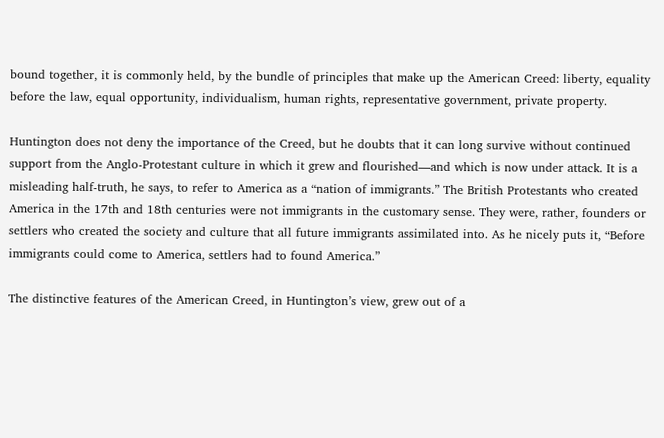bound together, it is commonly held, by the bundle of principles that make up the American Creed: liberty, equality before the law, equal opportunity, individualism, human rights, representative government, private property.

Huntington does not deny the importance of the Creed, but he doubts that it can long survive without continued support from the Anglo-Protestant culture in which it grew and flourished—and which is now under attack. It is a misleading half-truth, he says, to refer to America as a “nation of immigrants.” The British Protestants who created America in the 17th and 18th centuries were not immigrants in the customary sense. They were, rather, founders or settlers who created the society and culture that all future immigrants assimilated into. As he nicely puts it, “Before immigrants could come to America, settlers had to found America.”

The distinctive features of the American Creed, in Huntington’s view, grew out of a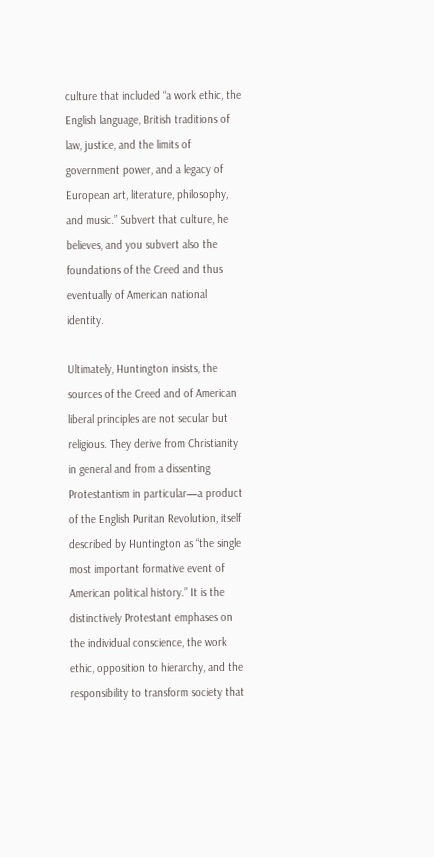culture that included “a work ethic, the English language, British traditions of law, justice, and the limits of government power, and a legacy of European art, literature, philosophy, and music.” Subvert that culture, he believes, and you subvert also the foundations of the Creed and thus eventually of American national identity.

Ultimately, Huntington insists, the sources of the Creed and of American liberal principles are not secular but religious. They derive from Christianity in general and from a dissenting Protestantism in particular—a product of the English Puritan Revolution, itself described by Huntington as “the single most important formative event of American political history.” It is the distinctively Protestant emphases on the individual conscience, the work ethic, opposition to hierarchy, and the responsibility to transform society that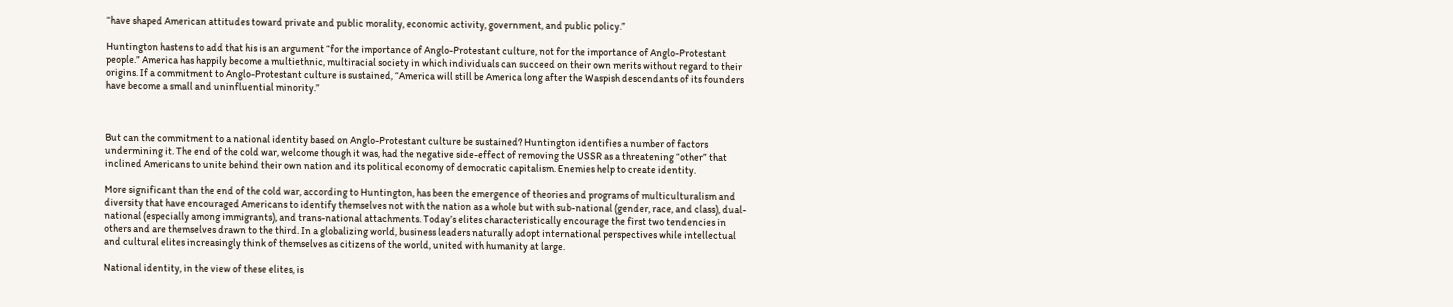“have shaped American attitudes toward private and public morality, economic activity, government, and public policy.”

Huntington hastens to add that his is an argument “for the importance of Anglo-Protestant culture, not for the importance of Anglo-Protestant people.” America has happily become a multiethnic, multiracial society in which individuals can succeed on their own merits without regard to their origins. If a commitment to Anglo-Protestant culture is sustained, “America will still be America long after the Waspish descendants of its founders have become a small and uninfluential minority.”



But can the commitment to a national identity based on Anglo-Protestant culture be sustained? Huntington identifies a number of factors undermining it. The end of the cold war, welcome though it was, had the negative side-effect of removing the USSR as a threatening “other” that inclined Americans to unite behind their own nation and its political economy of democratic capitalism. Enemies help to create identity.

More significant than the end of the cold war, according to Huntington, has been the emergence of theories and programs of multiculturalism and diversity that have encouraged Americans to identify themselves not with the nation as a whole but with sub-national (gender, race, and class), dual-national (especially among immigrants), and trans-national attachments. Today’s elites characteristically encourage the first two tendencies in others and are themselves drawn to the third. In a globalizing world, business leaders naturally adopt international perspectives while intellectual and cultural elites increasingly think of themselves as citizens of the world, united with humanity at large.

National identity, in the view of these elites, is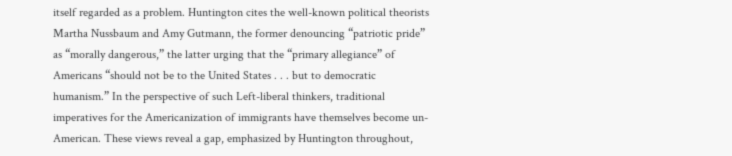itself regarded as a problem. Huntington cites the well-known political theorists Martha Nussbaum and Amy Gutmann, the former denouncing “patriotic pride” as “morally dangerous,” the latter urging that the “primary allegiance” of Americans “should not be to the United States . . . but to democratic humanism.” In the perspective of such Left-liberal thinkers, traditional imperatives for the Americanization of immigrants have themselves become un-American. These views reveal a gap, emphasized by Huntington throughout,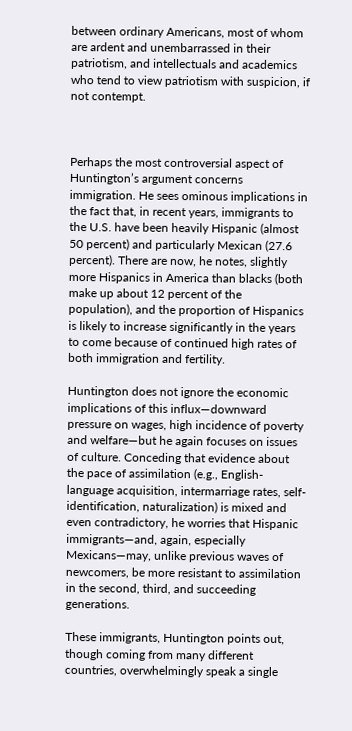between ordinary Americans, most of whom are ardent and unembarrassed in their patriotism, and intellectuals and academics who tend to view patriotism with suspicion, if not contempt.



Perhaps the most controversial aspect of Huntington’s argument concerns immigration. He sees ominous implications in the fact that, in recent years, immigrants to the U.S. have been heavily Hispanic (almost 50 percent) and particularly Mexican (27.6 percent). There are now, he notes, slightly more Hispanics in America than blacks (both make up about 12 percent of the population), and the proportion of Hispanics is likely to increase significantly in the years to come because of continued high rates of both immigration and fertility.

Huntington does not ignore the economic implications of this influx—downward pressure on wages, high incidence of poverty and welfare—but he again focuses on issues of culture. Conceding that evidence about the pace of assimilation (e.g., English-language acquisition, intermarriage rates, self-identification, naturalization) is mixed and even contradictory, he worries that Hispanic immigrants—and, again, especially Mexicans—may, unlike previous waves of newcomers, be more resistant to assimilation in the second, third, and succeeding generations.

These immigrants, Huntington points out, though coming from many different countries, overwhelmingly speak a single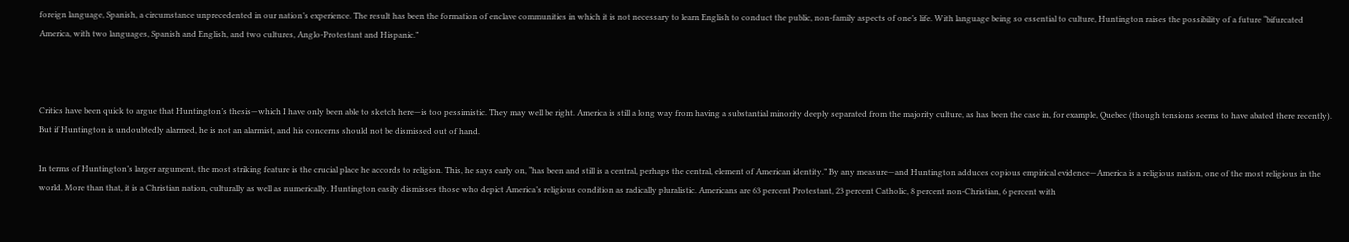foreign language, Spanish, a circumstance unprecedented in our nation’s experience. The result has been the formation of enclave communities in which it is not necessary to learn English to conduct the public, non-family aspects of one’s life. With language being so essential to culture, Huntington raises the possibility of a future “bifurcated America, with two languages, Spanish and English, and two cultures, Anglo-Protestant and Hispanic.”



Critics have been quick to argue that Huntington’s thesis—which I have only been able to sketch here—is too pessimistic. They may well be right. America is still a long way from having a substantial minority deeply separated from the majority culture, as has been the case in, for example, Quebec (though tensions seems to have abated there recently). But if Huntington is undoubtedly alarmed, he is not an alarmist, and his concerns should not be dismissed out of hand.

In terms of Huntington’s larger argument, the most striking feature is the crucial place he accords to religion. This, he says early on, “has been and still is a central, perhaps the central, element of American identity.” By any measure—and Huntington adduces copious empirical evidence—America is a religious nation, one of the most religious in the world. More than that, it is a Christian nation, culturally as well as numerically. Huntington easily dismisses those who depict America’s religious condition as radically pluralistic. Americans are 63 percent Protestant, 23 percent Catholic, 8 percent non-Christian, 6 percent with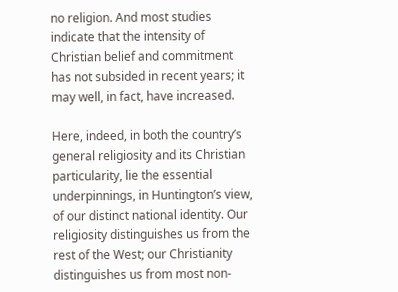no religion. And most studies indicate that the intensity of Christian belief and commitment has not subsided in recent years; it may well, in fact, have increased.

Here, indeed, in both the country’s general religiosity and its Christian particularity, lie the essential underpinnings, in Huntington’s view, of our distinct national identity. Our religiosity distinguishes us from the rest of the West; our Christianity distinguishes us from most non-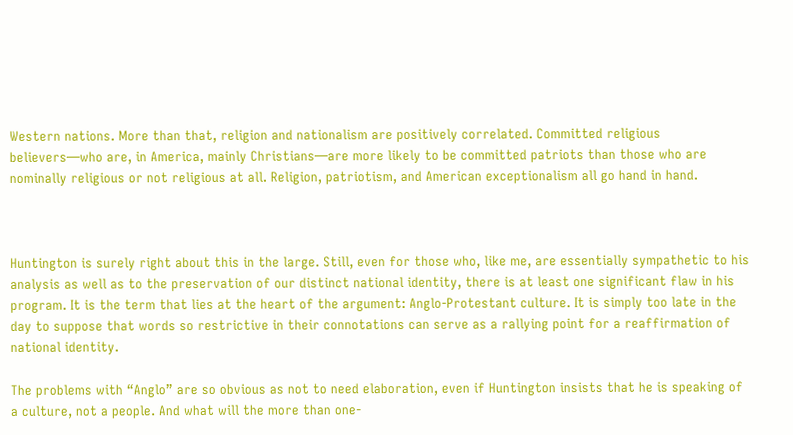Western nations. More than that, religion and nationalism are positively correlated. Committed religious believers—who are, in America, mainly Christians—are more likely to be committed patriots than those who are nominally religious or not religious at all. Religion, patriotism, and American exceptionalism all go hand in hand.



Huntington is surely right about this in the large. Still, even for those who, like me, are essentially sympathetic to his analysis as well as to the preservation of our distinct national identity, there is at least one significant flaw in his program. It is the term that lies at the heart of the argument: Anglo-Protestant culture. It is simply too late in the day to suppose that words so restrictive in their connotations can serve as a rallying point for a reaffirmation of national identity.

The problems with “Anglo” are so obvious as not to need elaboration, even if Huntington insists that he is speaking of a culture, not a people. And what will the more than one-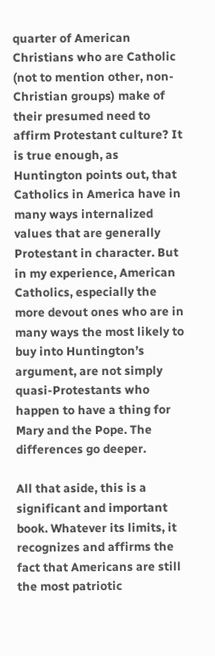quarter of American Christians who are Catholic (not to mention other, non-Christian groups) make of their presumed need to affirm Protestant culture? It is true enough, as Huntington points out, that Catholics in America have in many ways internalized values that are generally Protestant in character. But in my experience, American Catholics, especially the more devout ones who are in many ways the most likely to buy into Huntington’s argument, are not simply quasi-Protestants who happen to have a thing for Mary and the Pope. The differences go deeper.

All that aside, this is a significant and important book. Whatever its limits, it recognizes and affirms the fact that Americans are still the most patriotic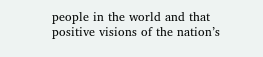people in the world and that positive visions of the nation’s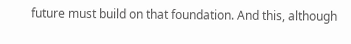future must build on that foundation. And this, although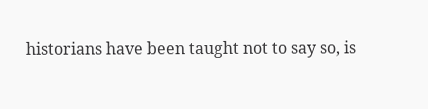historians have been taught not to say so, is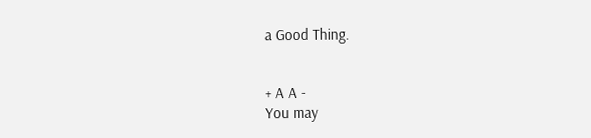a Good Thing.


+ A A -
You may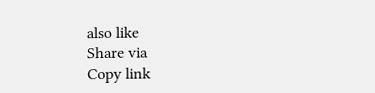also like
Share via
Copy link